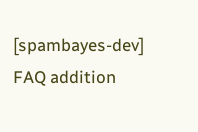[spambayes-dev] FAQ addition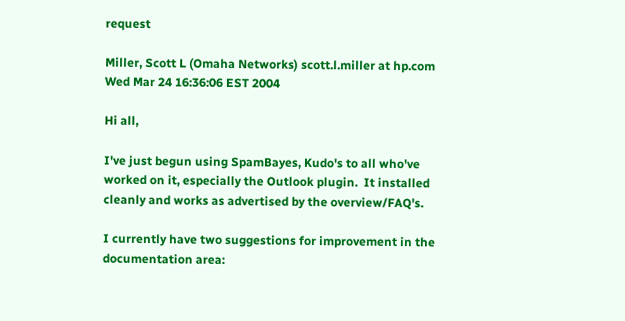request

Miller, Scott L (Omaha Networks) scott.l.miller at hp.com
Wed Mar 24 16:36:06 EST 2004

Hi all,

I've just begun using SpamBayes, Kudo's to all who've worked on it, especially the Outlook plugin.  It installed cleanly and works as advertised by the overview/FAQ's.

I currently have two suggestions for improvement in the documentation area: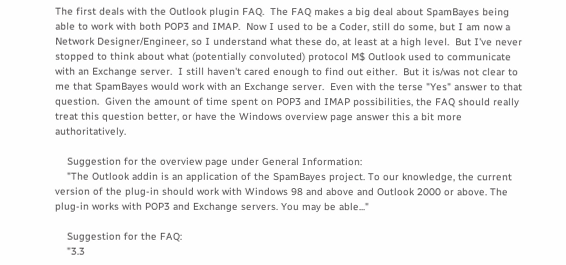The first deals with the Outlook plugin FAQ.  The FAQ makes a big deal about SpamBayes being able to work with both POP3 and IMAP.  Now I used to be a Coder, still do some, but I am now a Network Designer/Engineer, so I understand what these do, at least at a high level.  But I've never stopped to think about what (potentially convoluted) protocol M$ Outlook used to communicate with an Exchange server.  I still haven't cared enough to find out either.  But it is/was not clear to me that SpamBayes would work with an Exchange server.  Even with the terse "Yes" answer to that question.  Given the amount of time spent on POP3 and IMAP possibilities, the FAQ should really treat this question better, or have the Windows overview page answer this a bit more authoritatively.

    Suggestion for the overview page under General Information:
    "The Outlook addin is an application of the SpamBayes project. To our knowledge, the current version of the plug-in should work with Windows 98 and above and Outlook 2000 or above. The plug-in works with POP3 and Exchange servers. You may be able..."

    Suggestion for the FAQ:
    "3.3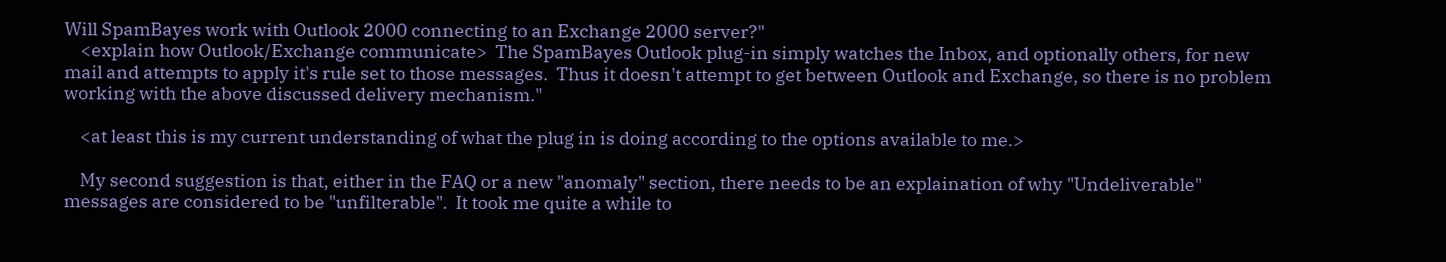Will SpamBayes work with Outlook 2000 connecting to an Exchange 2000 server?"
    <explain how Outlook/Exchange communicate>  The SpamBayes Outlook plug-in simply watches the Inbox, and optionally others, for new mail and attempts to apply it's rule set to those messages.  Thus it doesn't attempt to get between Outlook and Exchange, so there is no problem working with the above discussed delivery mechanism."

    <at least this is my current understanding of what the plug in is doing according to the options available to me.>

    My second suggestion is that, either in the FAQ or a new "anomaly" section, there needs to be an explaination of why "Undeliverable" messages are considered to be "unfilterable".  It took me quite a while to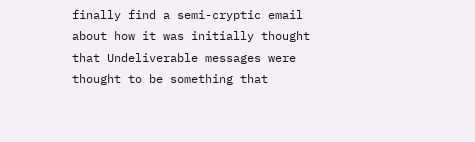finally find a semi-cryptic email about how it was initially thought that Undeliverable messages were thought to be something that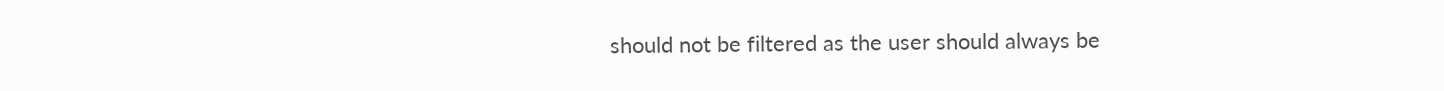should not be filtered as the user should always be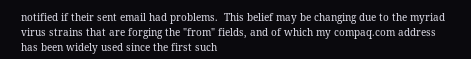notified if their sent email had problems.  This belief may be changing due to the myriad virus strains that are forging the "from" fields, and of which my compaq.com address has been widely used since the first such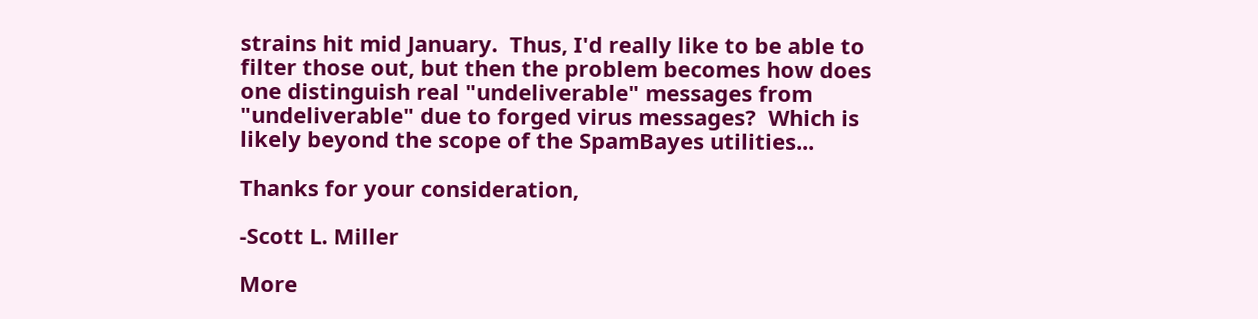strains hit mid January.  Thus, I'd really like to be able to filter those out, but then the problem becomes how does one distinguish real "undeliverable" messages from "undeliverable" due to forged virus messages?  Which is likely beyond the scope of the SpamBayes utilities...

Thanks for your consideration,

-Scott L. Miller

More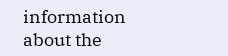information about the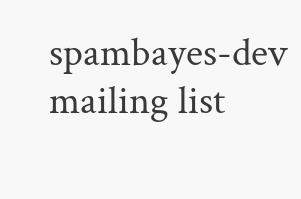spambayes-dev mailing list